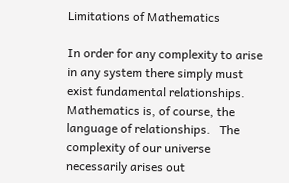Limitations of Mathematics

In order for any complexity to arise in any system there simply must exist fundamental relationships.   Mathematics is, of course, the language of relationships.   The complexity of our universe necessarily arises out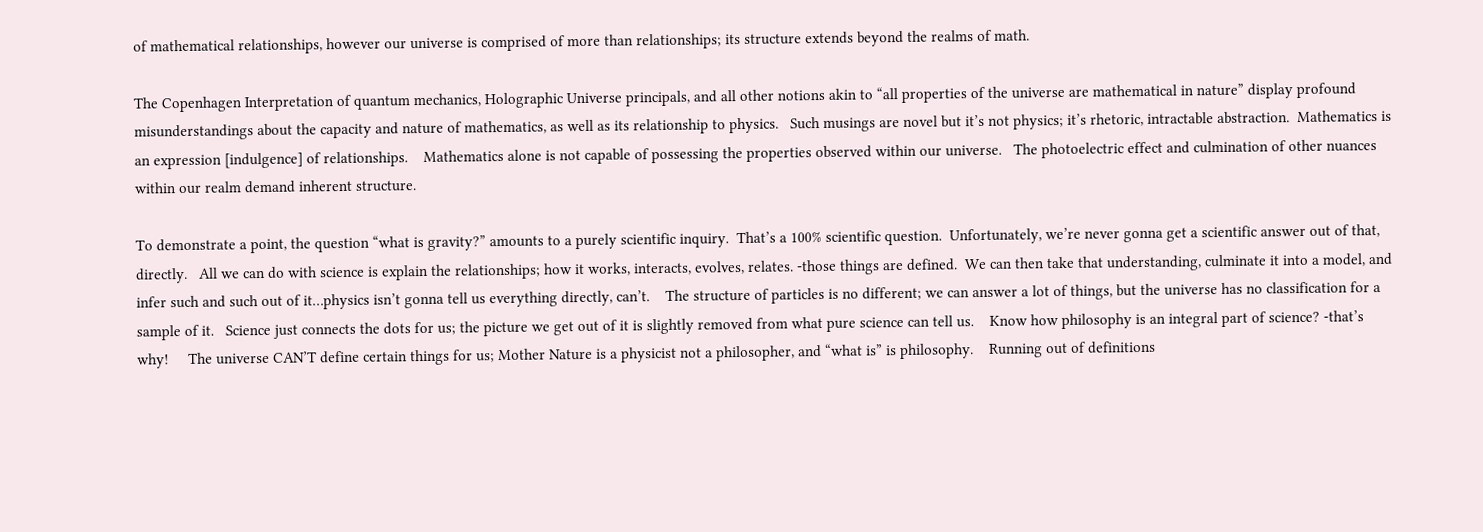of mathematical relationships, however our universe is comprised of more than relationships; its structure extends beyond the realms of math.

The Copenhagen Interpretation of quantum mechanics, Holographic Universe principals, and all other notions akin to “all properties of the universe are mathematical in nature” display profound misunderstandings about the capacity and nature of mathematics, as well as its relationship to physics.   Such musings are novel but it’s not physics; it’s rhetoric, intractable abstraction.  Mathematics is an expression [indulgence] of relationships.    Mathematics alone is not capable of possessing the properties observed within our universe.   The photoelectric effect and culmination of other nuances within our realm demand inherent structure.

To demonstrate a point, the question “what is gravity?” amounts to a purely scientific inquiry.  That’s a 100% scientific question.  Unfortunately, we’re never gonna get a scientific answer out of that, directly.   All we can do with science is explain the relationships; how it works, interacts, evolves, relates. -those things are defined.  We can then take that understanding, culminate it into a model, and infer such and such out of it…physics isn’t gonna tell us everything directly, can’t.    The structure of particles is no different; we can answer a lot of things, but the universe has no classification for a sample of it.   Science just connects the dots for us; the picture we get out of it is slightly removed from what pure science can tell us.    Know how philosophy is an integral part of science? -that’s why!     The universe CAN’T define certain things for us; Mother Nature is a physicist not a philosopher, and “what is” is philosophy.    Running out of definitions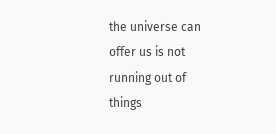the universe can offer us is not running out of things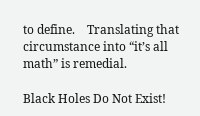to define.    Translating that circumstance into “it’s all math” is remedial.

Black Holes Do Not Exist!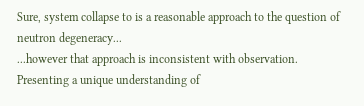Sure, system collapse to is a reasonable approach to the question of neutron degeneracy...
...however that approach is inconsistent with observation.
Presenting a unique understanding of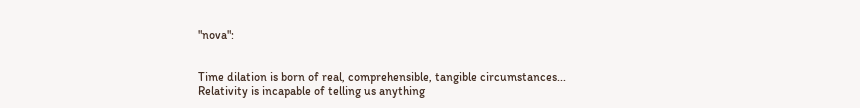"nova":


Time dilation is born of real, comprehensible, tangible circumstances...
Relativity is incapable of telling us anything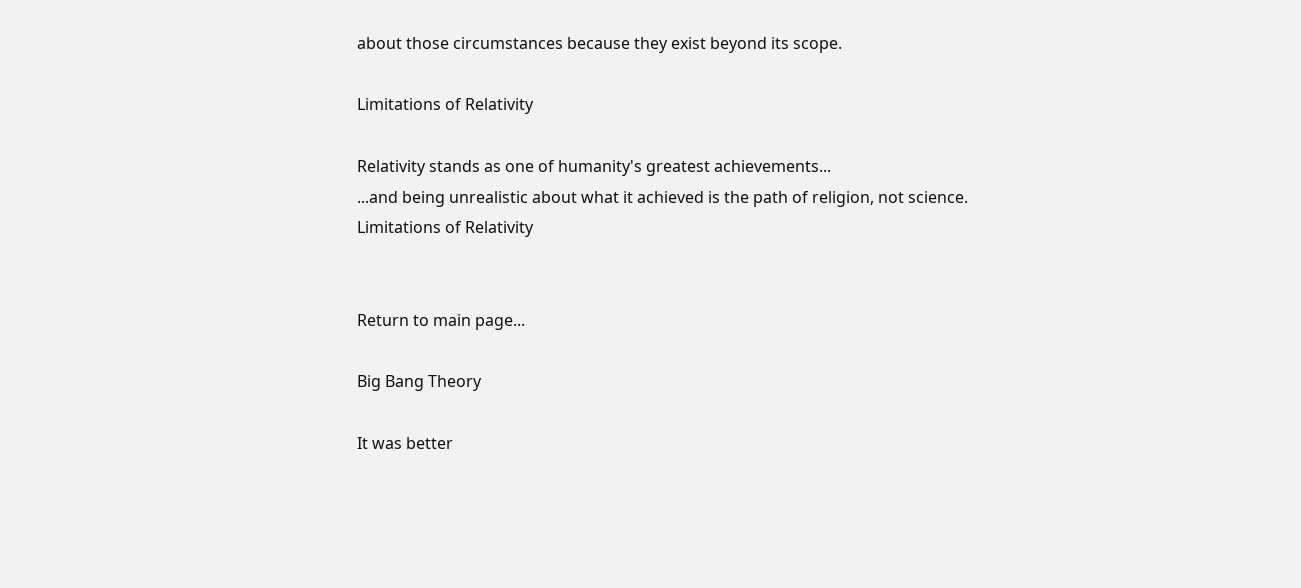about those circumstances because they exist beyond its scope.

Limitations of Relativity

Relativity stands as one of humanity's greatest achievements...
...and being unrealistic about what it achieved is the path of religion, not science.
Limitations of Relativity


Return to main page...

Big Bang Theory

It was better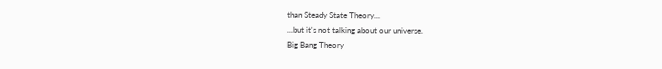than Steady State Theory...
...but it's not talking about our universe.
Big Bang Theory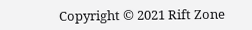Copyright © 2021 Rift Zone